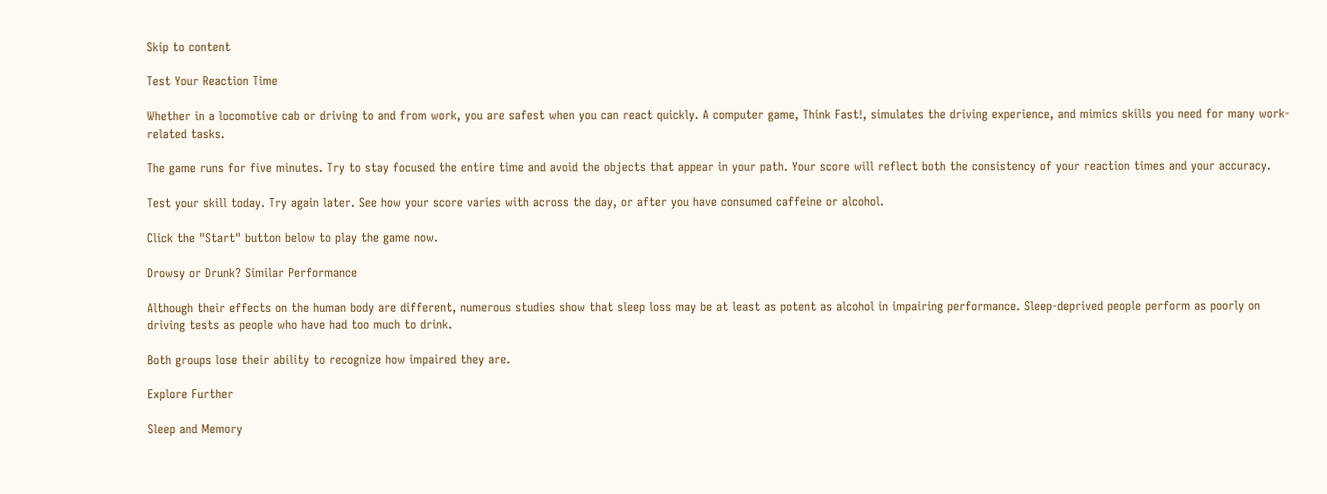Skip to content

Test Your Reaction Time

Whether in a locomotive cab or driving to and from work, you are safest when you can react quickly. A computer game, Think Fast!, simulates the driving experience, and mimics skills you need for many work-related tasks.

The game runs for five minutes. Try to stay focused the entire time and avoid the objects that appear in your path. Your score will reflect both the consistency of your reaction times and your accuracy.

Test your skill today. Try again later. See how your score varies with across the day, or after you have consumed caffeine or alcohol.

Click the "Start" button below to play the game now.

Drowsy or Drunk? Similar Performance

Although their effects on the human body are different, numerous studies show that sleep loss may be at least as potent as alcohol in impairing performance. Sleep-deprived people perform as poorly on driving tests as people who have had too much to drink.

Both groups lose their ability to recognize how impaired they are.

Explore Further

Sleep and Memory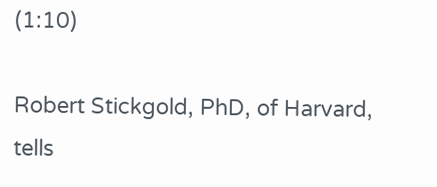(1:10)

Robert Stickgold, PhD, of Harvard, tells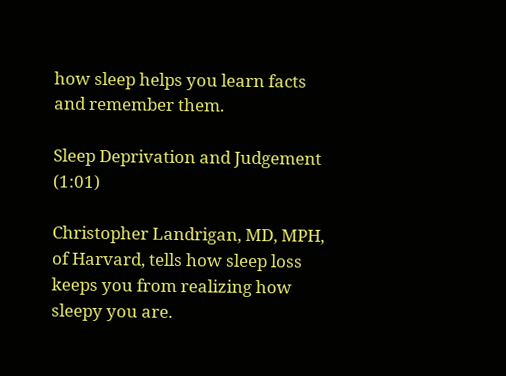how sleep helps you learn facts and remember them.

Sleep Deprivation and Judgement (1:01)

Christopher Landrigan, MD, MPH, of Harvard, tells how sleep loss keeps you from realizing how sleepy you are.